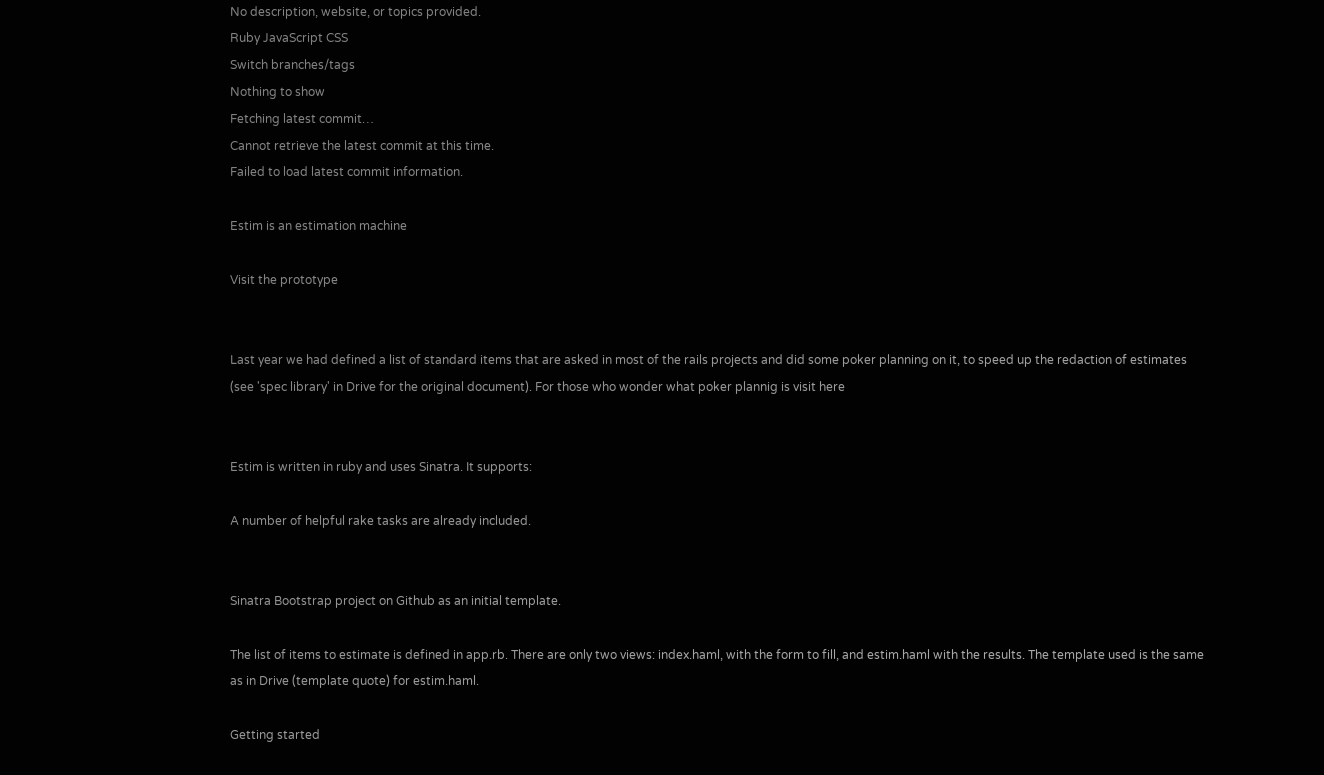No description, website, or topics provided.
Ruby JavaScript CSS
Switch branches/tags
Nothing to show
Fetching latest commit…
Cannot retrieve the latest commit at this time.
Failed to load latest commit information.

Estim is an estimation machine

Visit the prototype


Last year we had defined a list of standard items that are asked in most of the rails projects and did some poker planning on it, to speed up the redaction of estimates (see 'spec library' in Drive for the original document). For those who wonder what poker plannig is visit here


Estim is written in ruby and uses Sinatra. It supports:

A number of helpful rake tasks are already included.


Sinatra Bootstrap project on Github as an initial template.

The list of items to estimate is defined in app.rb. There are only two views: index.haml, with the form to fill, and estim.haml with the results. The template used is the same as in Drive (template quote) for estim.haml.

Getting started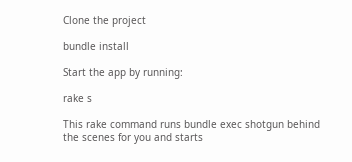Clone the project

bundle install

Start the app by running:

rake s

This rake command runs bundle exec shotgun behind the scenes for you and starts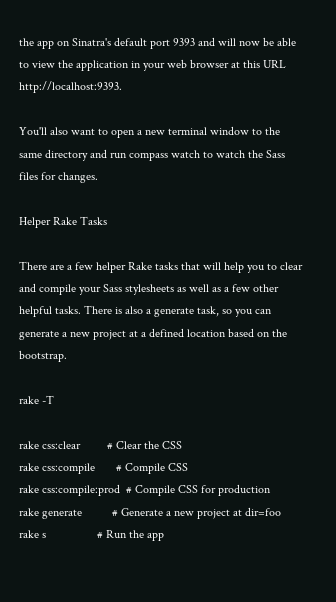the app on Sinatra's default port 9393 and will now be able to view the application in your web browser at this URL http://localhost:9393.

You'll also want to open a new terminal window to the same directory and run compass watch to watch the Sass files for changes.

Helper Rake Tasks

There are a few helper Rake tasks that will help you to clear and compile your Sass stylesheets as well as a few other helpful tasks. There is also a generate task, so you can generate a new project at a defined location based on the bootstrap.

rake -T

rake css:clear         # Clear the CSS
rake css:compile       # Compile CSS
rake css:compile:prod  # Compile CSS for production
rake generate          # Generate a new project at dir=foo
rake s                 # Run the app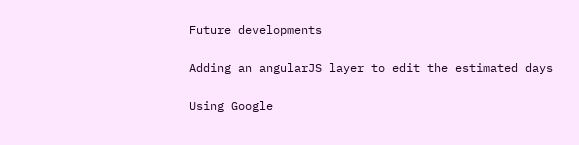Future developments

Adding an angularJS layer to edit the estimated days

Using Google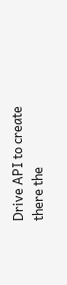Drive API to create there the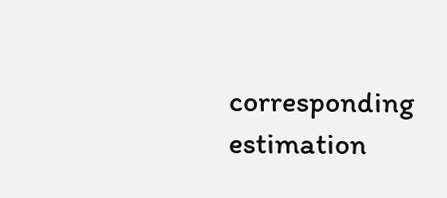corresponding estimation